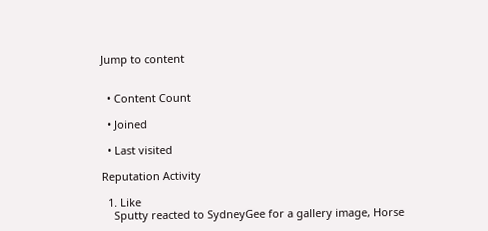Jump to content


  • Content Count

  • Joined

  • Last visited

Reputation Activity

  1. Like
    Sputty reacted to SydneyGee for a gallery image, Horse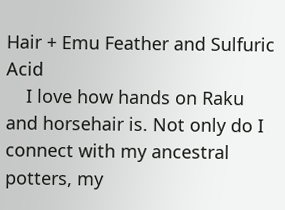Hair + Emu Feather and Sulfuric Acid
    I love how hands on Raku and horsehair is. Not only do I connect with my ancestral potters, my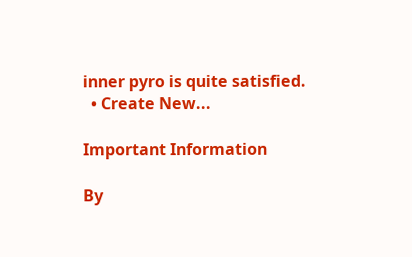inner pyro is quite satisfied.
  • Create New...

Important Information

By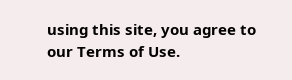using this site, you agree to our Terms of Use.